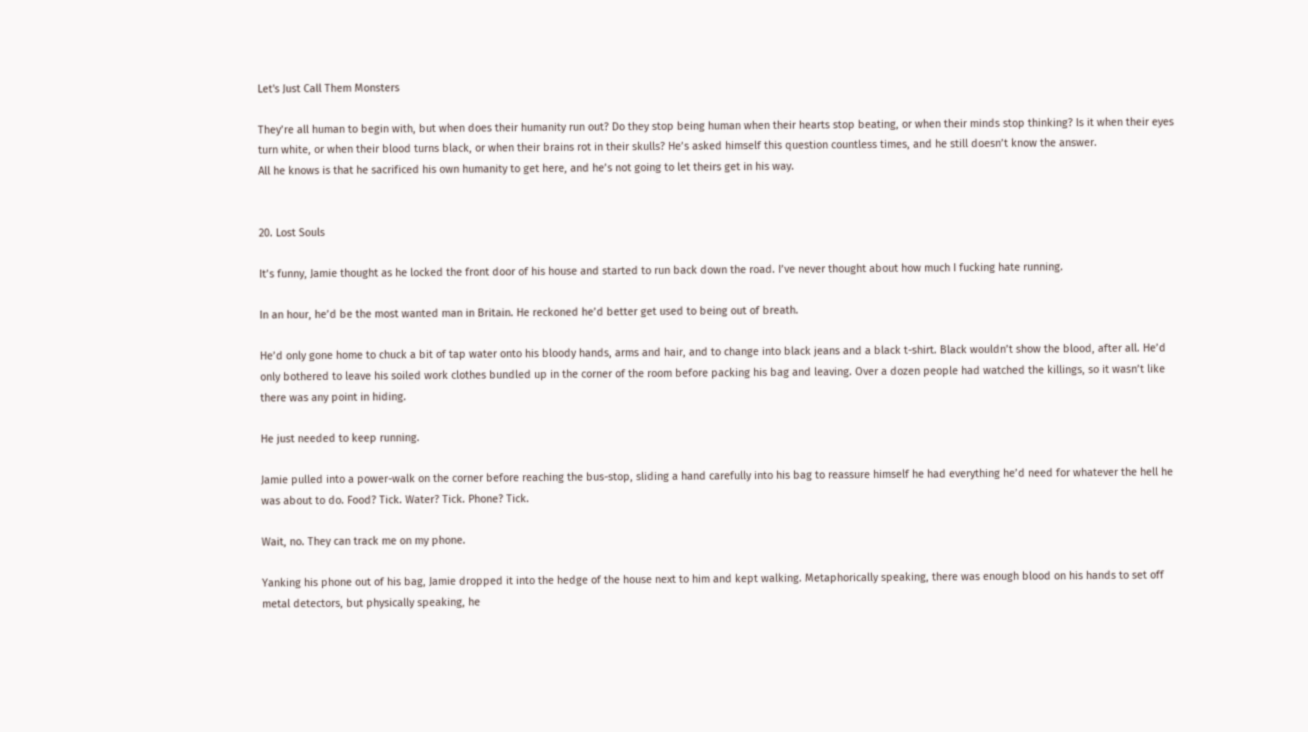Let's Just Call Them Monsters

They’re all human to begin with, but when does their humanity run out? Do they stop being human when their hearts stop beating, or when their minds stop thinking? Is it when their eyes turn white, or when their blood turns black, or when their brains rot in their skulls? He’s asked himself this question countless times, and he still doesn’t know the answer.
All he knows is that he sacrificed his own humanity to get here, and he’s not going to let theirs get in his way.


20. Lost Souls

It’s funny, Jamie thought as he locked the front door of his house and started to run back down the road. I’ve never thought about how much I fucking hate running.

In an hour, he’d be the most wanted man in Britain. He reckoned he’d better get used to being out of breath.

He’d only gone home to chuck a bit of tap water onto his bloody hands, arms and hair, and to change into black jeans and a black t-shirt. Black wouldn’t show the blood, after all. He’d only bothered to leave his soiled work clothes bundled up in the corner of the room before packing his bag and leaving. Over a dozen people had watched the killings, so it wasn’t like there was any point in hiding.

He just needed to keep running.

Jamie pulled into a power-walk on the corner before reaching the bus-stop, sliding a hand carefully into his bag to reassure himself he had everything he’d need for whatever the hell he was about to do. Food? Tick. Water? Tick. Phone? Tick.

Wait, no. They can track me on my phone.

Yanking his phone out of his bag, Jamie dropped it into the hedge of the house next to him and kept walking. Metaphorically speaking, there was enough blood on his hands to set off metal detectors, but physically speaking, he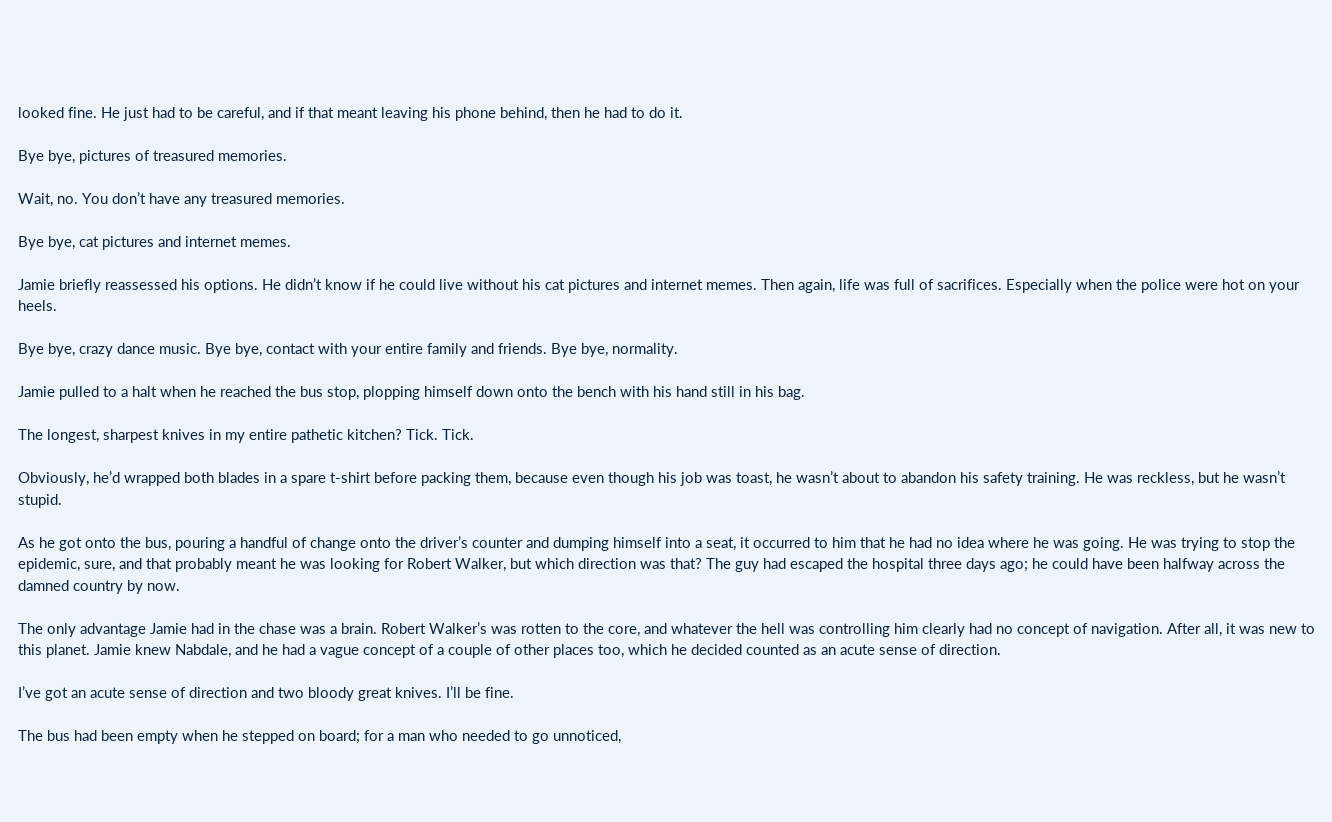looked fine. He just had to be careful, and if that meant leaving his phone behind, then he had to do it.

Bye bye, pictures of treasured memories.

Wait, no. You don’t have any treasured memories.

Bye bye, cat pictures and internet memes.

Jamie briefly reassessed his options. He didn’t know if he could live without his cat pictures and internet memes. Then again, life was full of sacrifices. Especially when the police were hot on your heels.

Bye bye, crazy dance music. Bye bye, contact with your entire family and friends. Bye bye, normality.

Jamie pulled to a halt when he reached the bus stop, plopping himself down onto the bench with his hand still in his bag.

The longest, sharpest knives in my entire pathetic kitchen? Tick. Tick.

Obviously, he’d wrapped both blades in a spare t-shirt before packing them, because even though his job was toast, he wasn’t about to abandon his safety training. He was reckless, but he wasn’t stupid.

As he got onto the bus, pouring a handful of change onto the driver’s counter and dumping himself into a seat, it occurred to him that he had no idea where he was going. He was trying to stop the epidemic, sure, and that probably meant he was looking for Robert Walker, but which direction was that? The guy had escaped the hospital three days ago; he could have been halfway across the damned country by now.

The only advantage Jamie had in the chase was a brain. Robert Walker’s was rotten to the core, and whatever the hell was controlling him clearly had no concept of navigation. After all, it was new to this planet. Jamie knew Nabdale, and he had a vague concept of a couple of other places too, which he decided counted as an acute sense of direction.

I’ve got an acute sense of direction and two bloody great knives. I’ll be fine.

The bus had been empty when he stepped on board; for a man who needed to go unnoticed,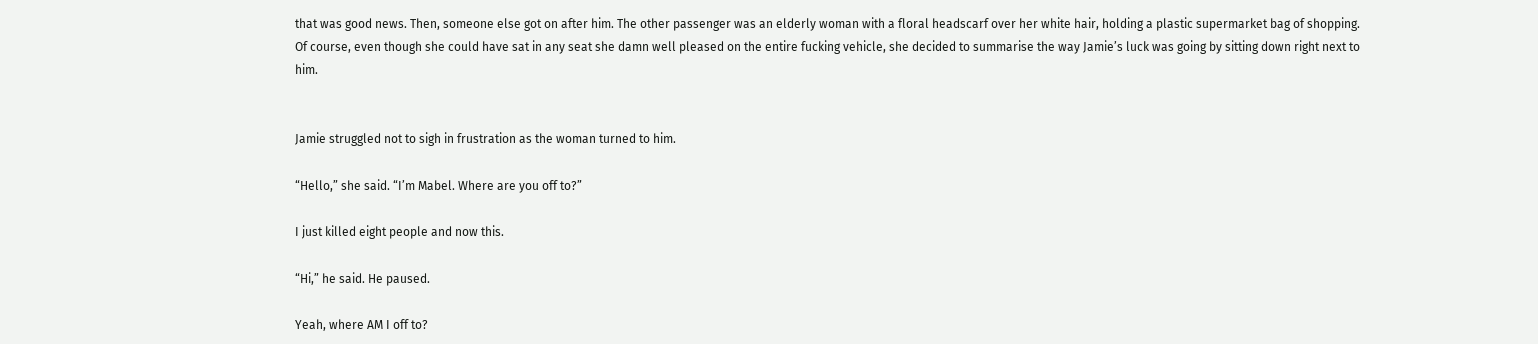that was good news. Then, someone else got on after him. The other passenger was an elderly woman with a floral headscarf over her white hair, holding a plastic supermarket bag of shopping. Of course, even though she could have sat in any seat she damn well pleased on the entire fucking vehicle, she decided to summarise the way Jamie’s luck was going by sitting down right next to him.


Jamie struggled not to sigh in frustration as the woman turned to him.

“Hello,” she said. “I’m Mabel. Where are you off to?”

I just killed eight people and now this.

“Hi,” he said. He paused.

Yeah, where AM I off to?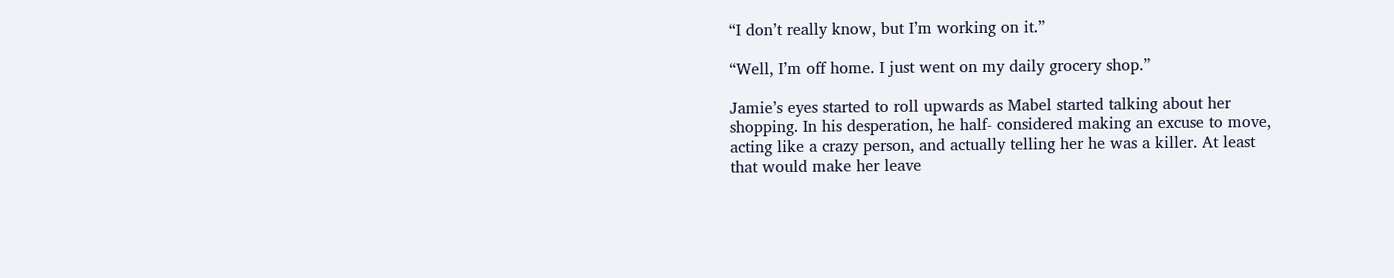“I don’t really know, but I’m working on it.”

“Well, I’m off home. I just went on my daily grocery shop.”

Jamie’s eyes started to roll upwards as Mabel started talking about her shopping. In his desperation, he half- considered making an excuse to move, acting like a crazy person, and actually telling her he was a killer. At least that would make her leave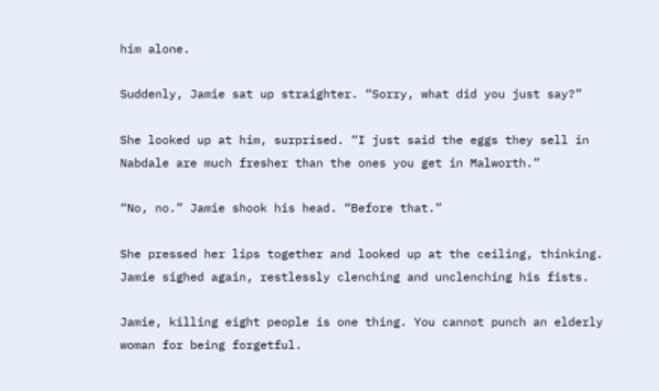him alone.

Suddenly, Jamie sat up straighter. “Sorry, what did you just say?”

She looked up at him, surprised. “I just said the eggs they sell in Nabdale are much fresher than the ones you get in Malworth.”

“No, no.” Jamie shook his head. “Before that.”

She pressed her lips together and looked up at the ceiling, thinking. Jamie sighed again, restlessly clenching and unclenching his fists.

Jamie, killing eight people is one thing. You cannot punch an elderly woman for being forgetful.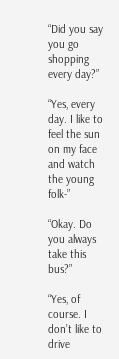“Did you say you go shopping every day?”

“Yes, every day. I like to feel the sun on my face and watch the young folk-”

“Okay. Do you always take this bus?”

“Yes, of course. I don’t like to drive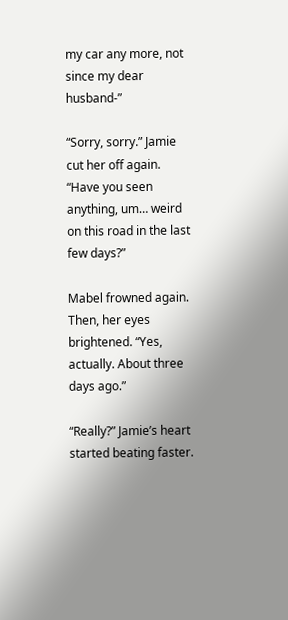my car any more, not since my dear husband-”

“Sorry, sorry.” Jamie cut her off again. “Have you seen anything, um… weird on this road in the last few days?”

Mabel frowned again. Then, her eyes brightened. “Yes, actually. About three days ago.”

“Really?” Jamie’s heart started beating faster.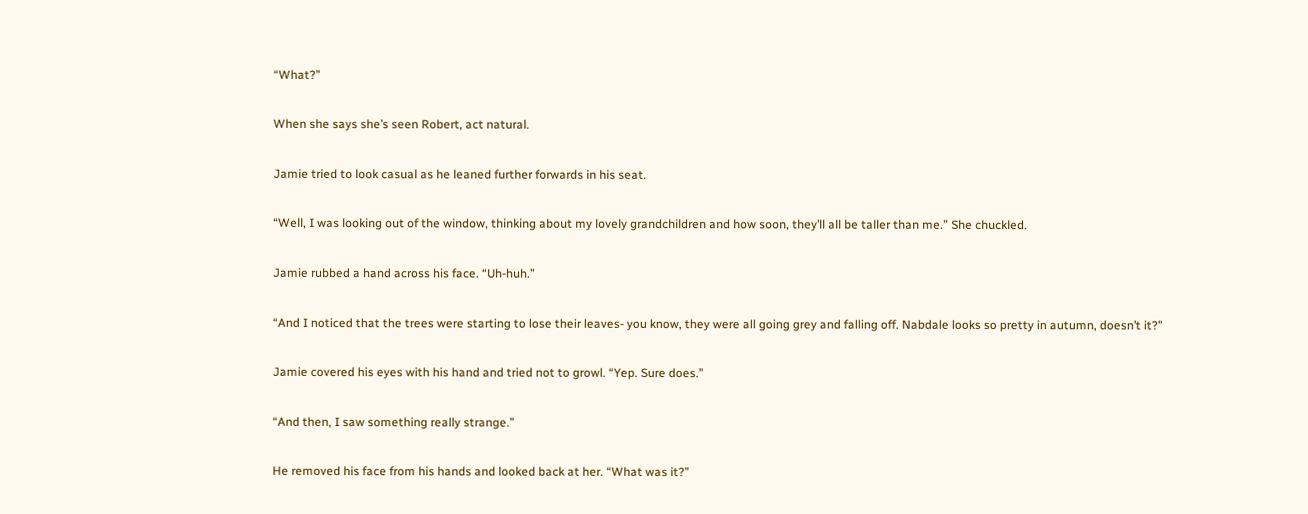“What?”

When she says she’s seen Robert, act natural.

Jamie tried to look casual as he leaned further forwards in his seat.

“Well, I was looking out of the window, thinking about my lovely grandchildren and how soon, they’ll all be taller than me.” She chuckled.

Jamie rubbed a hand across his face. “Uh-huh.”

“And I noticed that the trees were starting to lose their leaves- you know, they were all going grey and falling off. Nabdale looks so pretty in autumn, doesn’t it?”

Jamie covered his eyes with his hand and tried not to growl. “Yep. Sure does.”

“And then, I saw something really strange.”

He removed his face from his hands and looked back at her. “What was it?”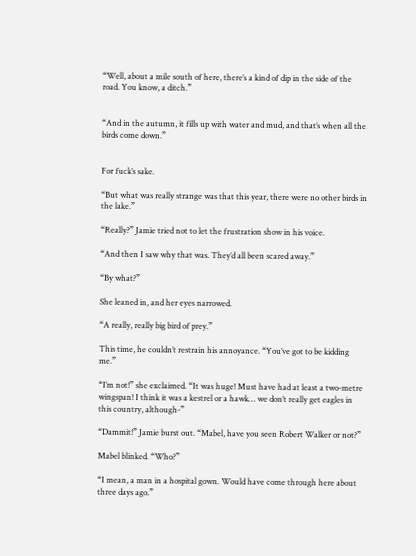“Well, about a mile south of here, there’s a kind of dip in the side of the road. You know, a ditch.”


“And in the autumn, it fills up with water and mud, and that’s when all the birds come down.”


For fuck’s sake.

“But what was really strange was that this year, there were no other birds in the lake.”

“Really?” Jamie tried not to let the frustration show in his voice.

“And then I saw why that was. They’d all been scared away.”

“By what?”

She leaned in, and her eyes narrowed.

“A really, really big bird of prey.”

This time, he couldn’t restrain his annoyance. “You’ve got to be kidding me.”

“I’m not!” she exclaimed. “It was huge! Must have had at least a two-metre wingspan! I think it was a kestrel or a hawk… we don’t really get eagles in this country, although-”

“Dammit!” Jamie burst out. “Mabel, have you seen Robert Walker or not?”

Mabel blinked. “Who?”

“I mean, a man in a hospital gown. Would have come through here about three days ago.”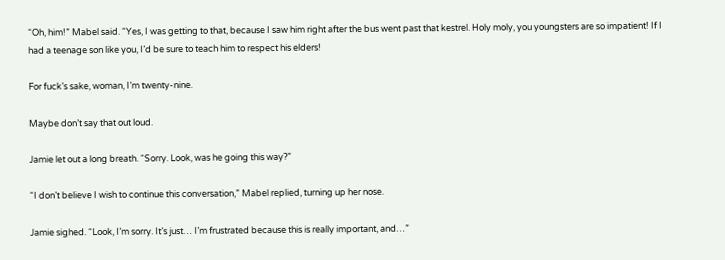“Oh, him!” Mabel said. “Yes, I was getting to that, because I saw him right after the bus went past that kestrel. Holy moly, you youngsters are so impatient! If I had a teenage son like you, I’d be sure to teach him to respect his elders!

For fuck’s sake, woman, I’m twenty-nine.

Maybe don’t say that out loud.

Jamie let out a long breath. “Sorry. Look, was he going this way?”

“I don’t believe I wish to continue this conversation,” Mabel replied, turning up her nose.

Jamie sighed. “Look, I’m sorry. It’s just… I’m frustrated because this is really important, and…”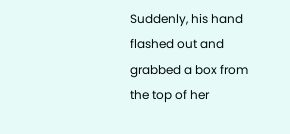Suddenly, his hand flashed out and grabbed a box from the top of her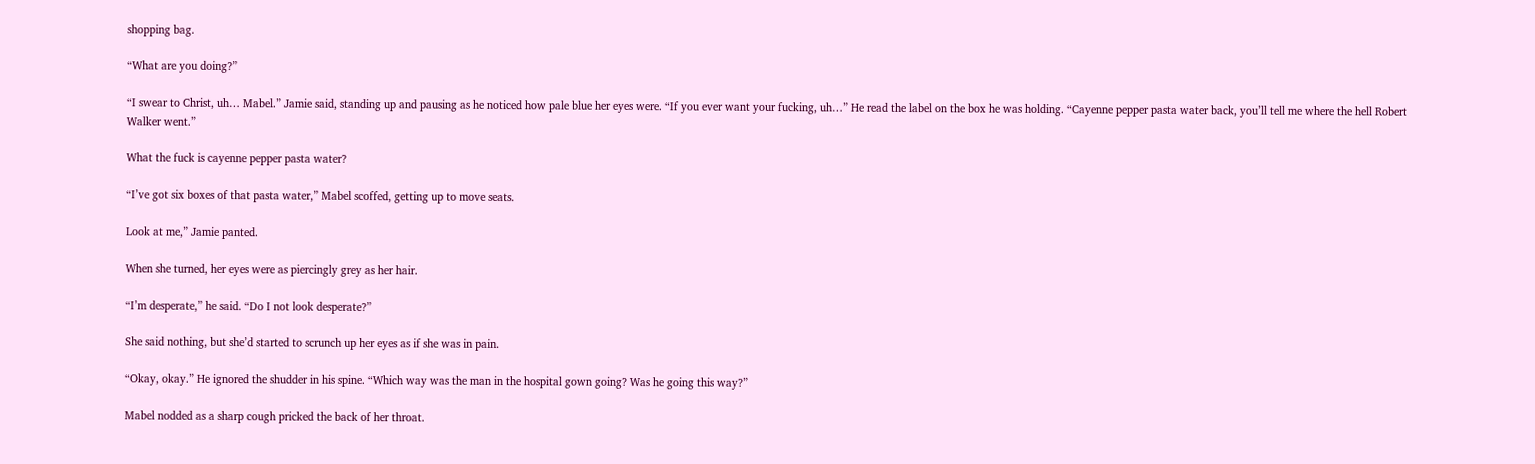shopping bag.

“What are you doing?”

“I swear to Christ, uh… Mabel.” Jamie said, standing up and pausing as he noticed how pale blue her eyes were. “If you ever want your fucking, uh…” He read the label on the box he was holding. “Cayenne pepper pasta water back, you’ll tell me where the hell Robert Walker went.”

What the fuck is cayenne pepper pasta water?

“I’ve got six boxes of that pasta water,” Mabel scoffed, getting up to move seats.

Look at me,” Jamie panted.

When she turned, her eyes were as piercingly grey as her hair.

“I’m desperate,” he said. “Do I not look desperate?”

She said nothing, but she’d started to scrunch up her eyes as if she was in pain.

“Okay, okay.” He ignored the shudder in his spine. “Which way was the man in the hospital gown going? Was he going this way?”

Mabel nodded as a sharp cough pricked the back of her throat.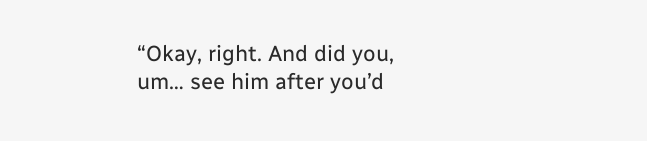“Okay, right. And did you, um… see him after you’d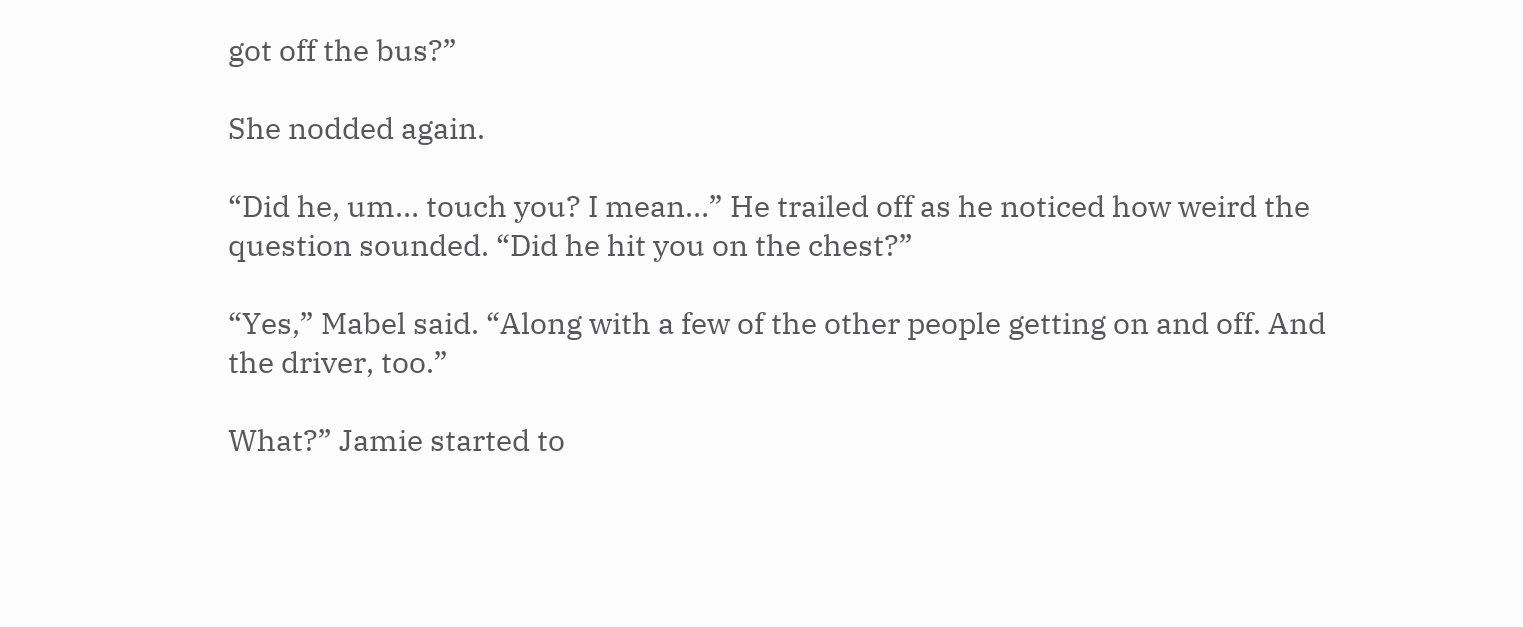got off the bus?”

She nodded again.

“Did he, um… touch you? I mean…” He trailed off as he noticed how weird the question sounded. “Did he hit you on the chest?”

“Yes,” Mabel said. “Along with a few of the other people getting on and off. And the driver, too.”

What?” Jamie started to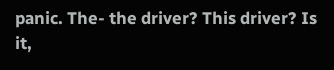panic. The- the driver? This driver? Is it,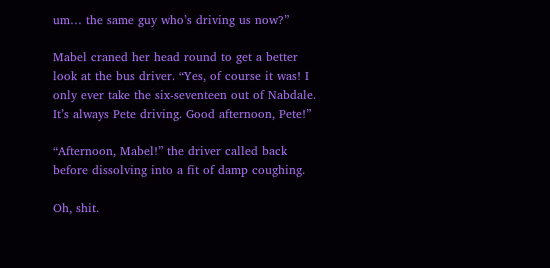um… the same guy who’s driving us now?”

Mabel craned her head round to get a better look at the bus driver. “Yes, of course it was! I only ever take the six-seventeen out of Nabdale. It’s always Pete driving. Good afternoon, Pete!”

“Afternoon, Mabel!” the driver called back before dissolving into a fit of damp coughing.

Oh, shit.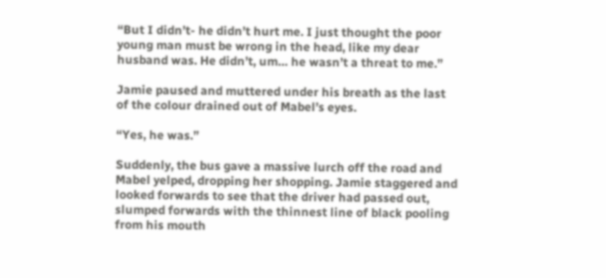“But I didn’t- he didn’t hurt me. I just thought the poor young man must be wrong in the head, like my dear husband was. He didn’t, um… he wasn’t a threat to me.”

Jamie paused and muttered under his breath as the last of the colour drained out of Mabel’s eyes.

“Yes, he was.”

Suddenly, the bus gave a massive lurch off the road and Mabel yelped, dropping her shopping. Jamie staggered and looked forwards to see that the driver had passed out, slumped forwards with the thinnest line of black pooling from his mouth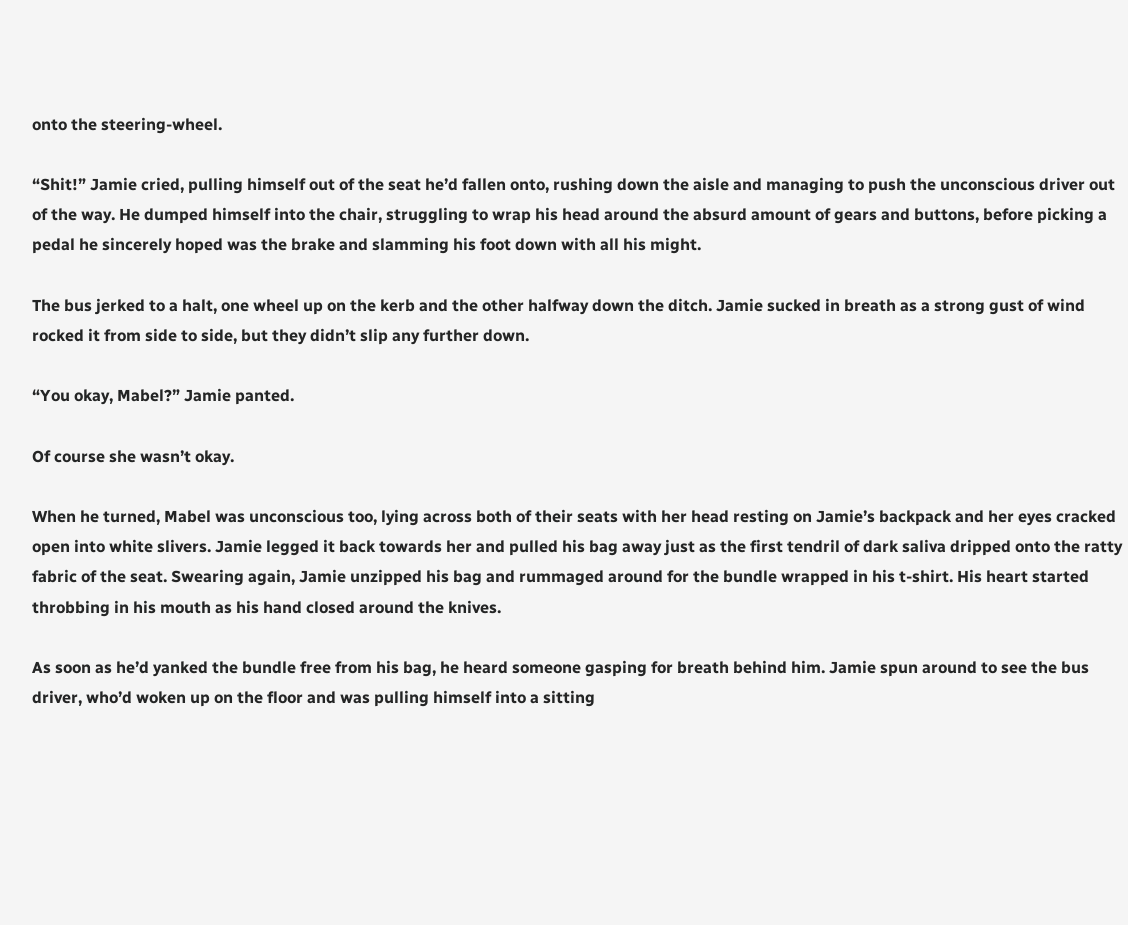onto the steering-wheel.

“Shit!” Jamie cried, pulling himself out of the seat he’d fallen onto, rushing down the aisle and managing to push the unconscious driver out of the way. He dumped himself into the chair, struggling to wrap his head around the absurd amount of gears and buttons, before picking a pedal he sincerely hoped was the brake and slamming his foot down with all his might.

The bus jerked to a halt, one wheel up on the kerb and the other halfway down the ditch. Jamie sucked in breath as a strong gust of wind rocked it from side to side, but they didn’t slip any further down.

“You okay, Mabel?” Jamie panted.

Of course she wasn’t okay.

When he turned, Mabel was unconscious too, lying across both of their seats with her head resting on Jamie’s backpack and her eyes cracked open into white slivers. Jamie legged it back towards her and pulled his bag away just as the first tendril of dark saliva dripped onto the ratty fabric of the seat. Swearing again, Jamie unzipped his bag and rummaged around for the bundle wrapped in his t-shirt. His heart started throbbing in his mouth as his hand closed around the knives.

As soon as he’d yanked the bundle free from his bag, he heard someone gasping for breath behind him. Jamie spun around to see the bus driver, who’d woken up on the floor and was pulling himself into a sitting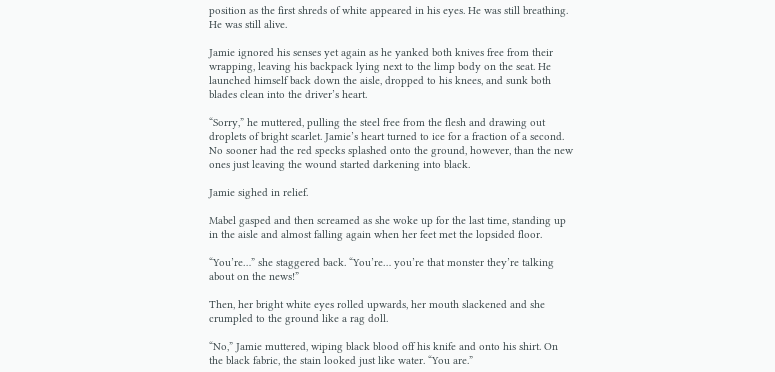position as the first shreds of white appeared in his eyes. He was still breathing. He was still alive.

Jamie ignored his senses yet again as he yanked both knives free from their wrapping, leaving his backpack lying next to the limp body on the seat. He launched himself back down the aisle, dropped to his knees, and sunk both blades clean into the driver’s heart.

“Sorry,” he muttered, pulling the steel free from the flesh and drawing out droplets of bright scarlet. Jamie’s heart turned to ice for a fraction of a second. No sooner had the red specks splashed onto the ground, however, than the new ones just leaving the wound started darkening into black.

Jamie sighed in relief.

Mabel gasped and then screamed as she woke up for the last time, standing up in the aisle and almost falling again when her feet met the lopsided floor.

“You’re…” she staggered back. “You’re… you’re that monster they’re talking about on the news!”

Then, her bright white eyes rolled upwards, her mouth slackened and she crumpled to the ground like a rag doll.

“No,” Jamie muttered, wiping black blood off his knife and onto his shirt. On the black fabric, the stain looked just like water. “You are.”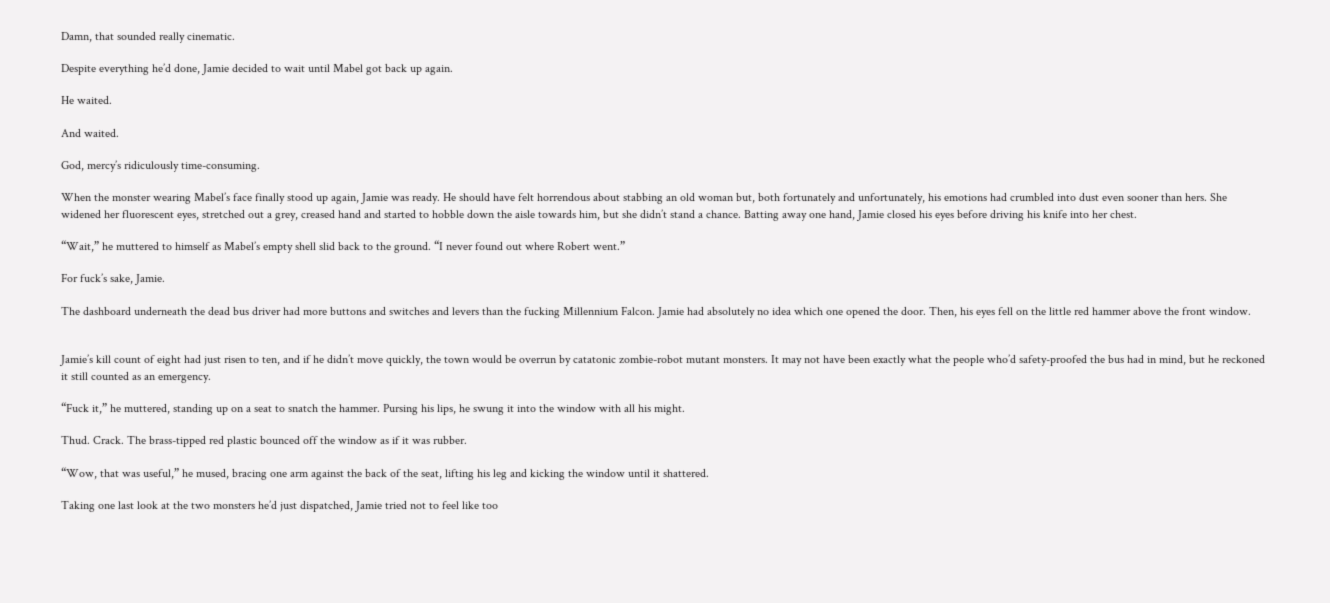Damn, that sounded really cinematic.

Despite everything he’d done, Jamie decided to wait until Mabel got back up again.

He waited.

And waited.

God, mercy’s ridiculously time-consuming.

When the monster wearing Mabel’s face finally stood up again, Jamie was ready. He should have felt horrendous about stabbing an old woman but, both fortunately and unfortunately, his emotions had crumbled into dust even sooner than hers. She widened her fluorescent eyes, stretched out a grey, creased hand and started to hobble down the aisle towards him, but she didn’t stand a chance. Batting away one hand, Jamie closed his eyes before driving his knife into her chest.

“Wait,” he muttered to himself as Mabel’s empty shell slid back to the ground. “I never found out where Robert went.”

For fuck’s sake, Jamie.

The dashboard underneath the dead bus driver had more buttons and switches and levers than the fucking Millennium Falcon. Jamie had absolutely no idea which one opened the door. Then, his eyes fell on the little red hammer above the front window.


Jamie’s kill count of eight had just risen to ten, and if he didn’t move quickly, the town would be overrun by catatonic zombie-robot mutant monsters. It may not have been exactly what the people who’d safety-proofed the bus had in mind, but he reckoned it still counted as an emergency.

“Fuck it,” he muttered, standing up on a seat to snatch the hammer. Pursing his lips, he swung it into the window with all his might.

Thud. Crack. The brass-tipped red plastic bounced off the window as if it was rubber.

“Wow, that was useful,” he mused, bracing one arm against the back of the seat, lifting his leg and kicking the window until it shattered.

Taking one last look at the two monsters he’d just dispatched, Jamie tried not to feel like too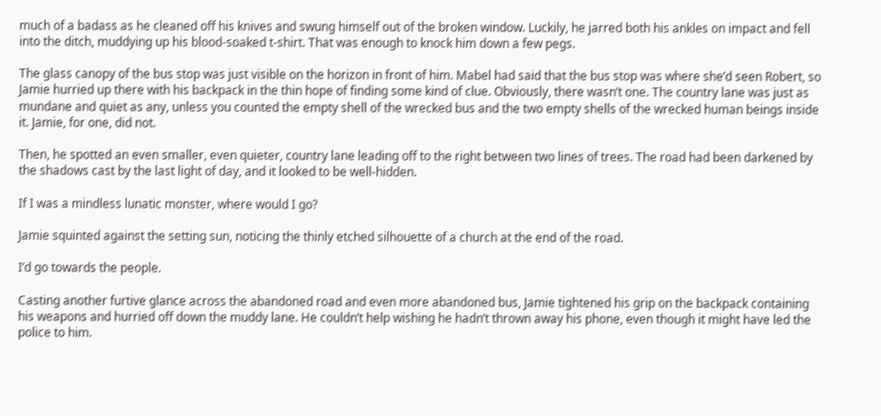much of a badass as he cleaned off his knives and swung himself out of the broken window. Luckily, he jarred both his ankles on impact and fell into the ditch, muddying up his blood-soaked t-shirt. That was enough to knock him down a few pegs.

The glass canopy of the bus stop was just visible on the horizon in front of him. Mabel had said that the bus stop was where she’d seen Robert, so Jamie hurried up there with his backpack in the thin hope of finding some kind of clue. Obviously, there wasn’t one. The country lane was just as mundane and quiet as any, unless you counted the empty shell of the wrecked bus and the two empty shells of the wrecked human beings inside it. Jamie, for one, did not.

Then, he spotted an even smaller, even quieter, country lane leading off to the right between two lines of trees. The road had been darkened by the shadows cast by the last light of day, and it looked to be well-hidden.

If I was a mindless lunatic monster, where would I go?

Jamie squinted against the setting sun, noticing the thinly etched silhouette of a church at the end of the road.

I’d go towards the people.

Casting another furtive glance across the abandoned road and even more abandoned bus, Jamie tightened his grip on the backpack containing his weapons and hurried off down the muddy lane. He couldn’t help wishing he hadn’t thrown away his phone, even though it might have led the police to him.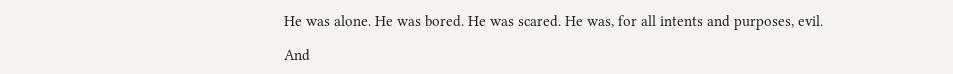He was alone. He was bored. He was scared. He was, for all intents and purposes, evil.

And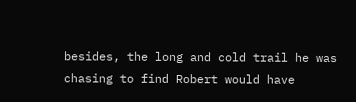besides, the long and cold trail he was chasing to find Robert would have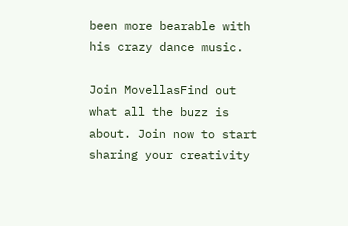been more bearable with his crazy dance music.

Join MovellasFind out what all the buzz is about. Join now to start sharing your creativity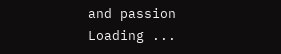and passion
Loading ...